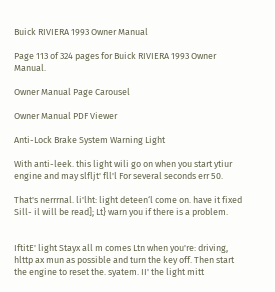Buick RIVIERA 1993 Owner Manual

Page 113 of 324 pages for Buick RIVIERA 1993 Owner Manual.

Owner Manual Page Carousel

Owner Manual PDF Viewer

Anti-Lock Brake System Warning Light

With anti-leek. this light wili go on when you start ytiur engine and may slfljt' fll'l For several seconds err 50.

That's nerrrnal. li'lht: light deteen‘l come on. have it fixed Sill- il will be read]; Lt} warn you if there is a problem.


IftitE' light Stayx all m comes Ltn when you're: driving, hlttp ax mun as possible and turn the key off. Then start the engine to reset the. syatem. II' the light mitt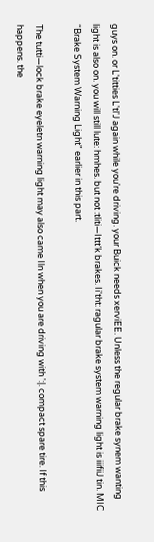guys on. or L'titties L'tl'J again while you're driving. your Buick needs xerviEE. Unless the regular brake synem wanting light is also on. you will still lute: hmhes. but not :tliti—Ittt‘k brakes. Ii'tht: ragular brake system warning light is iiifiiJ tin. MIC “Brake System Warning Light" earlier in this part.

The tutti—lock brake eyeletn warning light may also came Iln when you are driving with ':|. compact spare tire. If this happens. the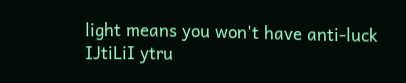light means you won't have anti-luck IJtiLiI ytru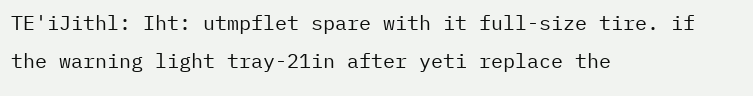TE'iJithl: Iht: utmpflet spare with it full-size tire. if the warning light tray-21in after yeti replace the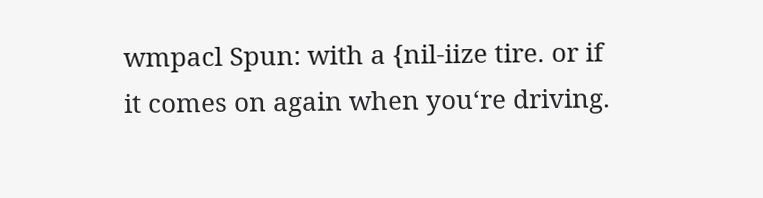wmpacl Spun: with a {nil-iize tire. or if it comes on again when you‘re driving.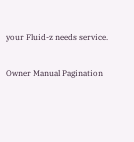your Fluid-z needs service.

Owner Manual Pagination